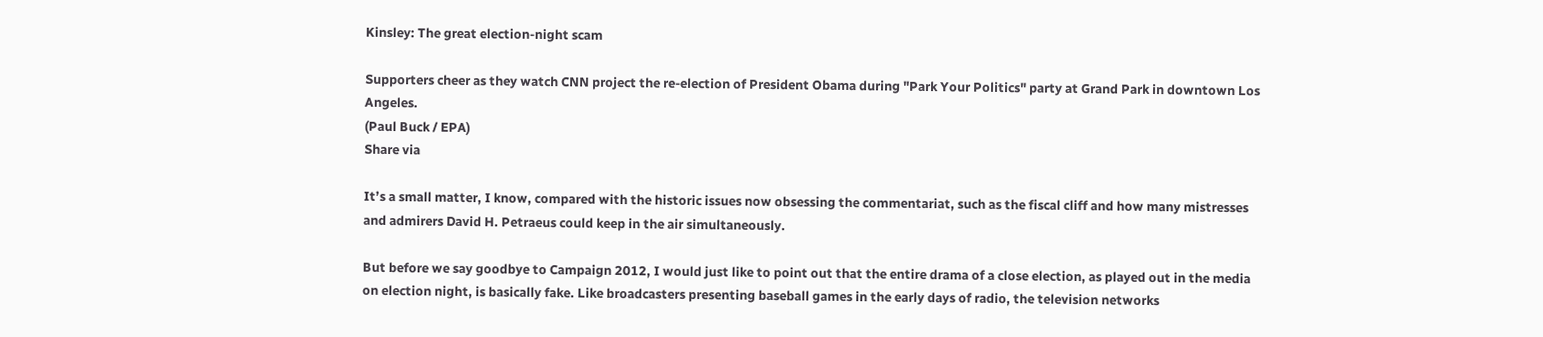Kinsley: The great election-night scam

Supporters cheer as they watch CNN project the re-election of President Obama during "Park Your Politics" party at Grand Park in downtown Los Angeles.
(Paul Buck / EPA)
Share via

It’s a small matter, I know, compared with the historic issues now obsessing the commentariat, such as the fiscal cliff and how many mistresses and admirers David H. Petraeus could keep in the air simultaneously.

But before we say goodbye to Campaign 2012, I would just like to point out that the entire drama of a close election, as played out in the media on election night, is basically fake. Like broadcasters presenting baseball games in the early days of radio, the television networks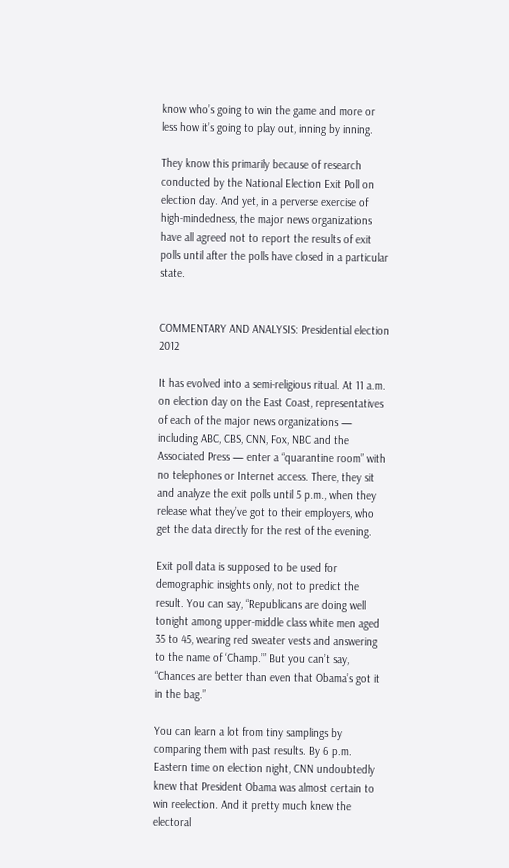know who’s going to win the game and more or less how it’s going to play out, inning by inning.

They know this primarily because of research conducted by the National Election Exit Poll on election day. And yet, in a perverse exercise of high-mindedness, the major news organizations have all agreed not to report the results of exit polls until after the polls have closed in a particular state.


COMMENTARY AND ANALYSIS: Presidential election 2012

It has evolved into a semi-religious ritual. At 11 a.m. on election day on the East Coast, representatives of each of the major news organizations — including ABC, CBS, CNN, Fox, NBC and the Associated Press — enter a “quarantine room” with no telephones or Internet access. There, they sit and analyze the exit polls until 5 p.m., when they release what they’ve got to their employers, who get the data directly for the rest of the evening.

Exit poll data is supposed to be used for demographic insights only, not to predict the result. You can say, “Republicans are doing well tonight among upper-middle class white men aged 35 to 45, wearing red sweater vests and answering to the name of ‘Champ.’” But you can’t say, “Chances are better than even that Obama’s got it in the bag.”

You can learn a lot from tiny samplings by comparing them with past results. By 6 p.m. Eastern time on election night, CNN undoubtedly knew that President Obama was almost certain to win reelection. And it pretty much knew the electoral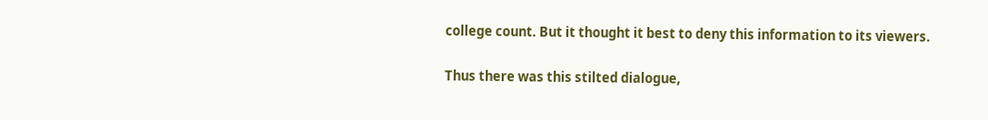college count. But it thought it best to deny this information to its viewers.

Thus there was this stilted dialogue,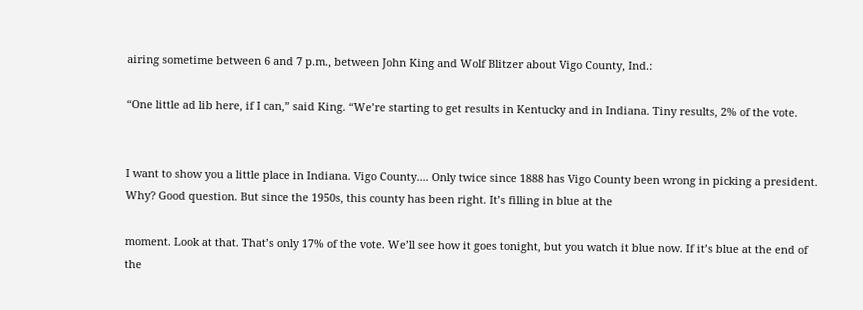airing sometime between 6 and 7 p.m., between John King and Wolf Blitzer about Vigo County, Ind.:

“One little ad lib here, if I can,” said King. “We’re starting to get results in Kentucky and in Indiana. Tiny results, 2% of the vote.


I want to show you a little place in Indiana. Vigo County.... Only twice since 1888 has Vigo County been wrong in picking a president. Why? Good question. But since the 1950s, this county has been right. It’s filling in blue at the

moment. Look at that. That’s only 17% of the vote. We’ll see how it goes tonight, but you watch it blue now. If it’s blue at the end of the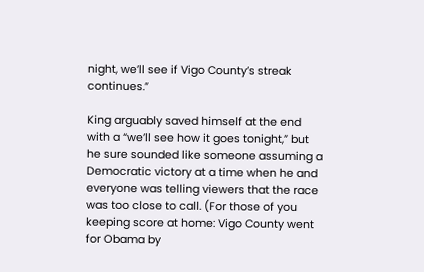night, we’ll see if Vigo County’s streak continues.”

King arguably saved himself at the end with a “we’ll see how it goes tonight,” but he sure sounded like someone assuming a Democratic victory at a time when he and everyone was telling viewers that the race was too close to call. (For those of you keeping score at home: Vigo County went for Obama by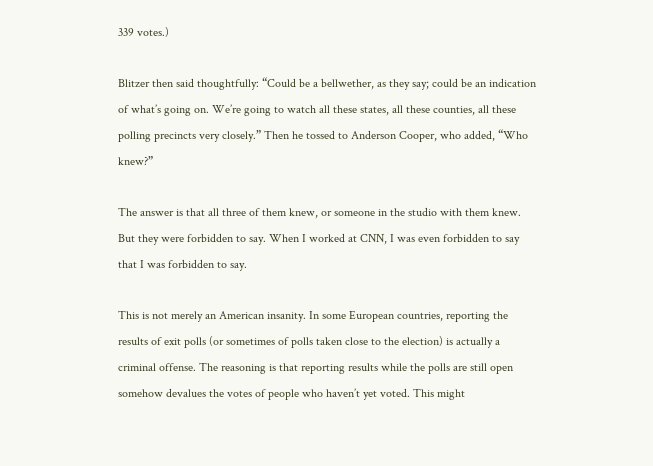339 votes.)

Blitzer then said thoughtfully: “Could be a bellwether, as they say; could be an indication of what’s going on. We’re going to watch all these states, all these counties, all these polling precincts very closely.” Then he tossed to Anderson Cooper, who added, “Who knew?”

The answer is that all three of them knew, or someone in the studio with them knew. But they were forbidden to say. When I worked at CNN, I was even forbidden to say that I was forbidden to say.

This is not merely an American insanity. In some European countries, reporting the results of exit polls (or sometimes of polls taken close to the election) is actually a criminal offense. The reasoning is that reporting results while the polls are still open somehow devalues the votes of people who haven’t yet voted. This might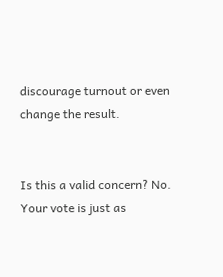discourage turnout or even change the result.


Is this a valid concern? No. Your vote is just as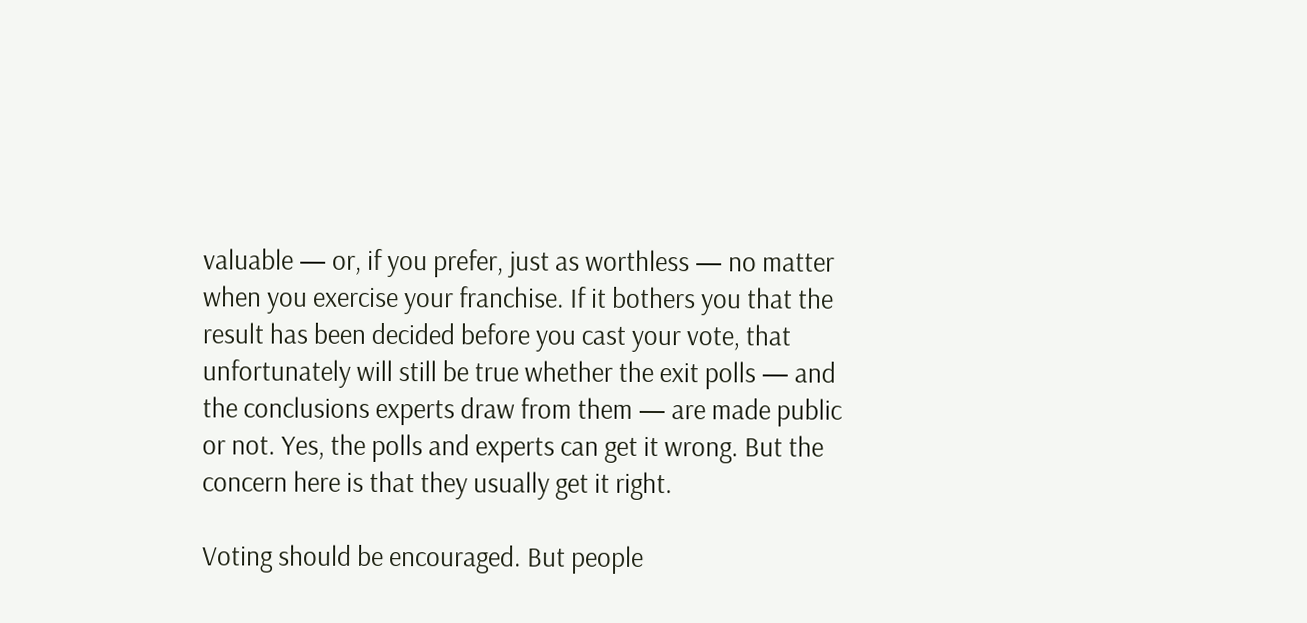valuable — or, if you prefer, just as worthless — no matter when you exercise your franchise. If it bothers you that the result has been decided before you cast your vote, that unfortunately will still be true whether the exit polls — and the conclusions experts draw from them — are made public or not. Yes, the polls and experts can get it wrong. But the concern here is that they usually get it right.

Voting should be encouraged. But people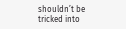shouldn’t be tricked into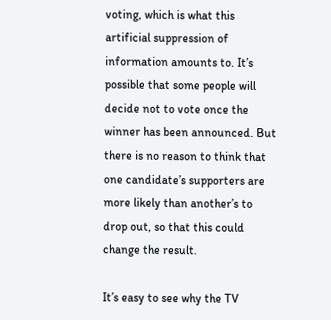voting, which is what this artificial suppression of information amounts to. It’s possible that some people will decide not to vote once the winner has been announced. But there is no reason to think that one candidate’s supporters are more likely than another’s to drop out, so that this could change the result.

It’s easy to see why the TV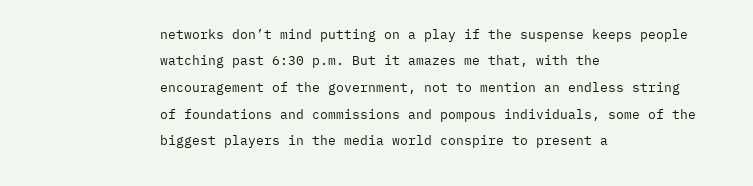networks don’t mind putting on a play if the suspense keeps people watching past 6:30 p.m. But it amazes me that, with the encouragement of the government, not to mention an endless string of foundations and commissions and pompous individuals, some of the biggest players in the media world conspire to present a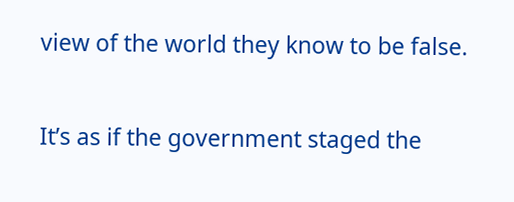view of the world they know to be false.

It’s as if the government staged the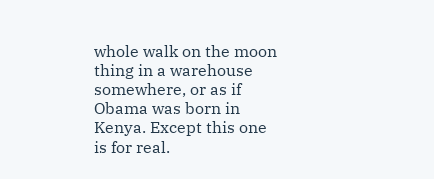whole walk on the moon thing in a warehouse somewhere, or as if Obama was born in Kenya. Except this one is for real.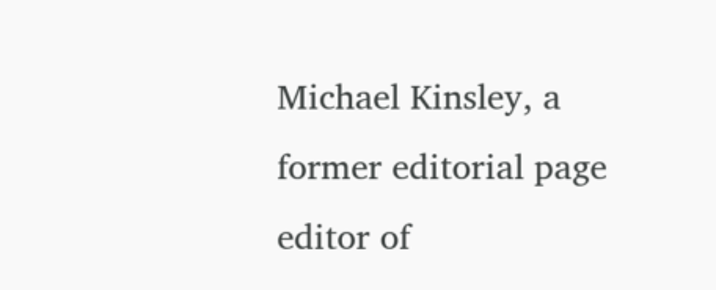Michael Kinsley, a former editorial page editor of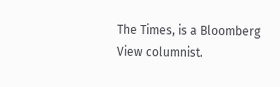The Times, is a Bloomberg View columnist.